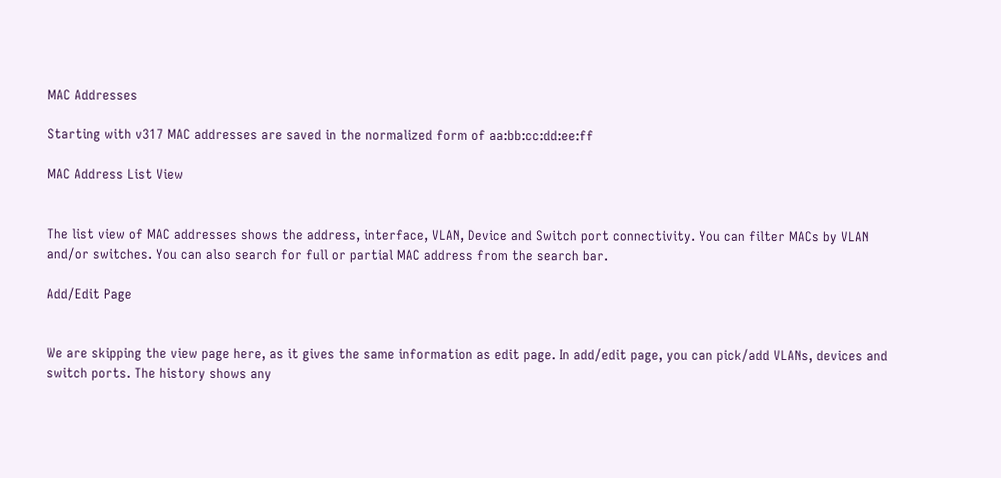MAC Addresses

Starting with v317 MAC addresses are saved in the normalized form of aa:bb:cc:dd:ee:ff

MAC Address List View


The list view of MAC addresses shows the address, interface, VLAN, Device and Switch port connectivity. You can filter MACs by VLAN and/or switches. You can also search for full or partial MAC address from the search bar.

Add/Edit Page


We are skipping the view page here, as it gives the same information as edit page. In add/edit page, you can pick/add VLANs, devices and switch ports. The history shows any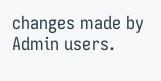changes made by Admin users.